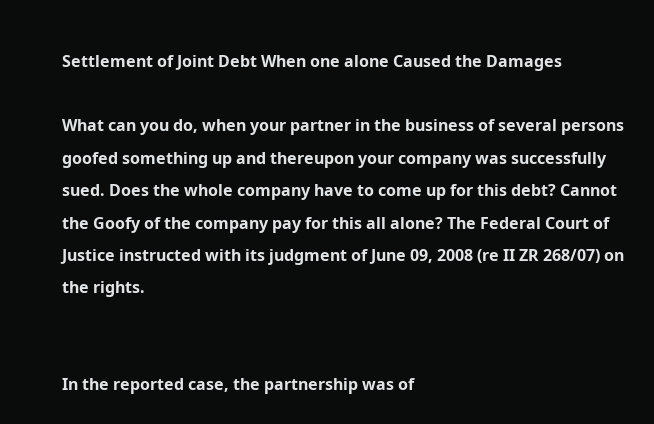Settlement of Joint Debt When one alone Caused the Damages

What can you do, when your partner in the business of several persons goofed something up and thereupon your company was successfully sued. Does the whole company have to come up for this debt? Cannot the Goofy of the company pay for this all alone? The Federal Court of Justice instructed with its judgment of June 09, 2008 (re II ZR 268/07) on the rights.


In the reported case, the partnership was of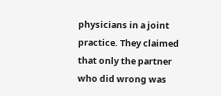physicians in a joint practice. They claimed that only the partner who did wrong was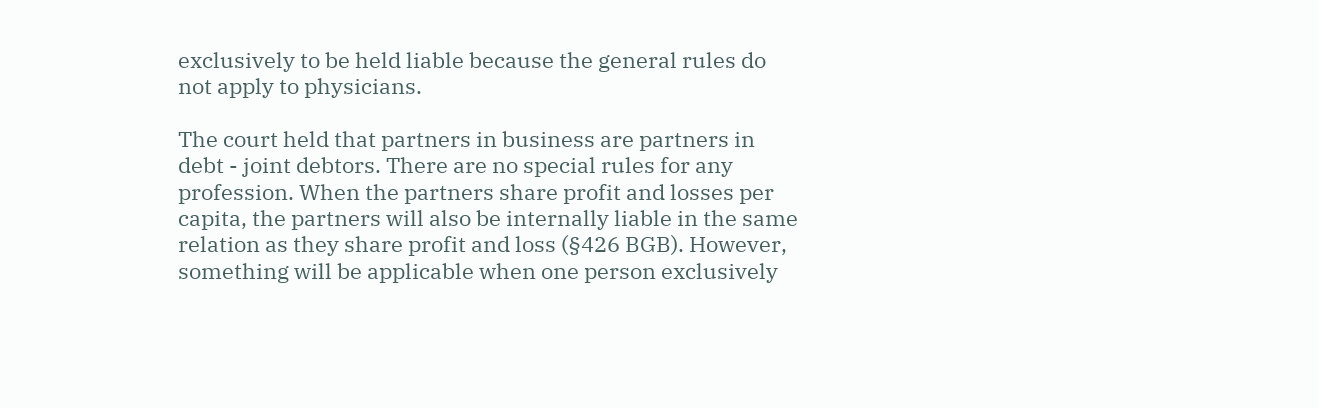exclusively to be held liable because the general rules do not apply to physicians.

The court held that partners in business are partners in debt - joint debtors. There are no special rules for any profession. When the partners share profit and losses per capita, the partners will also be internally liable in the same relation as they share profit and loss (§426 BGB). However, something will be applicable when one person exclusively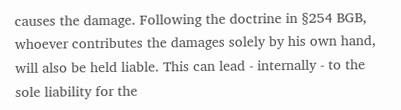causes the damage. Following the doctrine in §254 BGB, whoever contributes the damages solely by his own hand, will also be held liable. This can lead - internally - to the sole liability for the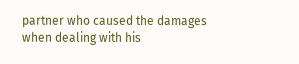partner who caused the damages when dealing with his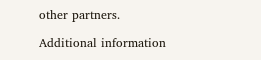other partners.

Additional information